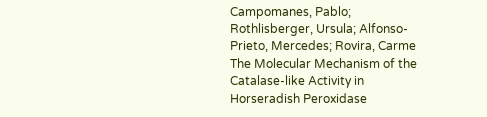Campomanes, Pablo; Rothlisberger, Ursula; Alfonso-Prieto, Mercedes; Rovira, Carme
The Molecular Mechanism of the Catalase-like Activity in Horseradish Peroxidase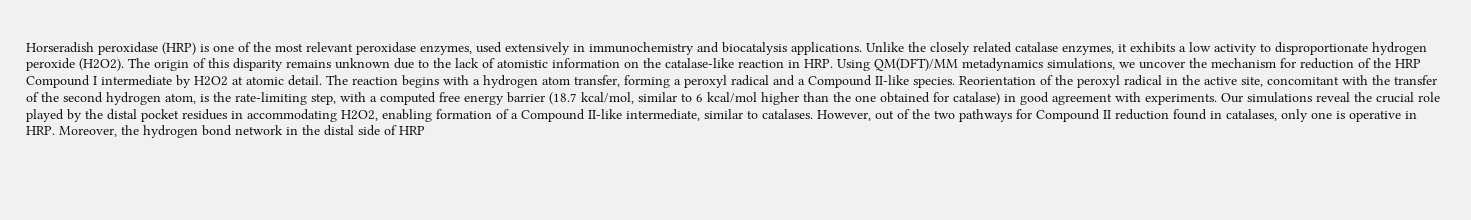Horseradish peroxidase (HRP) is one of the most relevant peroxidase enzymes, used extensively in immunochemistry and biocatalysis applications. Unlike the closely related catalase enzymes, it exhibits a low activity to disproportionate hydrogen peroxide (H2O2). The origin of this disparity remains unknown due to the lack of atomistic information on the catalase-like reaction in HRP. Using QM(DFT)/MM metadynamics simulations, we uncover the mechanism for reduction of the HRP Compound I intermediate by H2O2 at atomic detail. The reaction begins with a hydrogen atom transfer, forming a peroxyl radical and a Compound II-like species. Reorientation of the peroxyl radical in the active site, concomitant with the transfer of the second hydrogen atom, is the rate-limiting step, with a computed free energy barrier (18.7 kcal/mol, similar to 6 kcal/mol higher than the one obtained for catalase) in good agreement with experiments. Our simulations reveal the crucial role played by the distal pocket residues in accommodating H2O2, enabling formation of a Compound II-like intermediate, similar to catalases. However, out of the two pathways for Compound II reduction found in catalases, only one is operative in HRP. Moreover, the hydrogen bond network in the distal side of HRP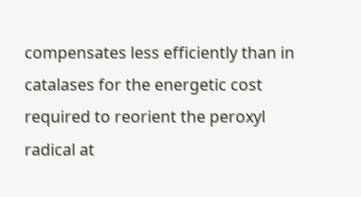compensates less efficiently than in catalases for the energetic cost required to reorient the peroxyl radical at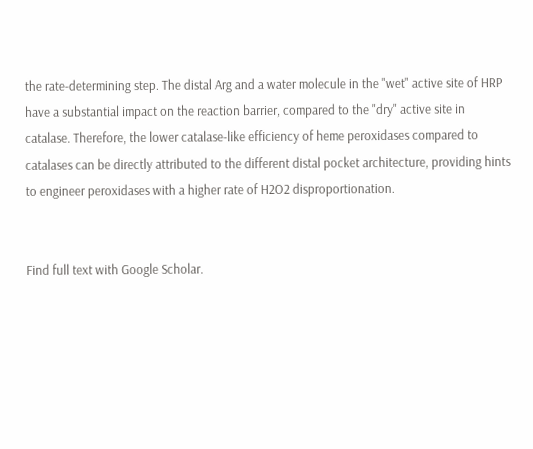the rate-determining step. The distal Arg and a water molecule in the "wet" active site of HRP have a substantial impact on the reaction barrier, compared to the "dry" active site in catalase. Therefore, the lower catalase-like efficiency of heme peroxidases compared to catalases can be directly attributed to the different distal pocket architecture, providing hints to engineer peroxidases with a higher rate of H2O2 disproportionation.


Find full text with Google Scholar.